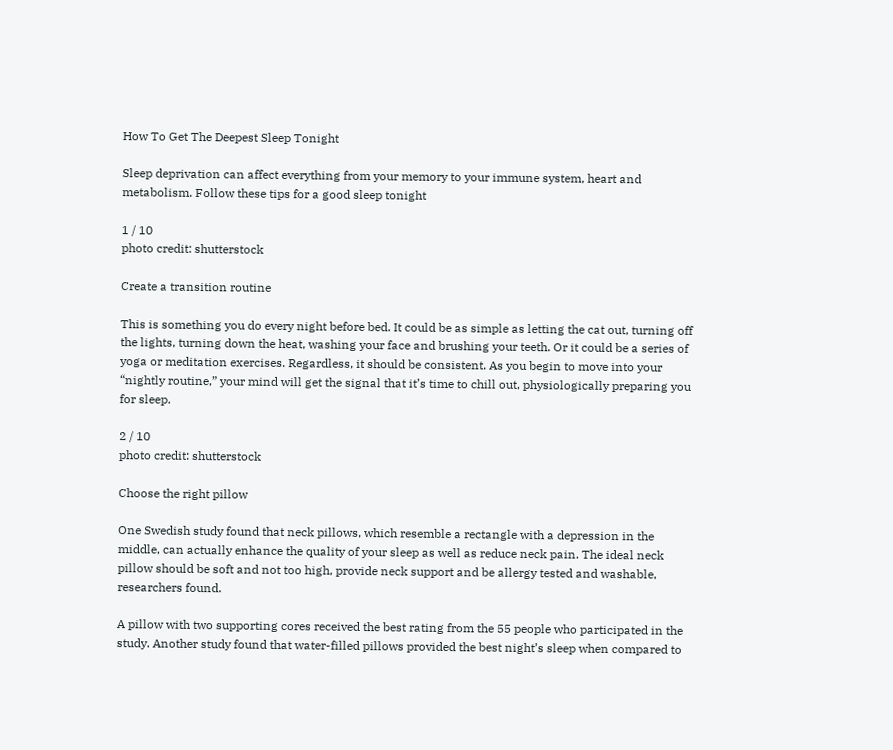How To Get The Deepest Sleep Tonight

Sleep deprivation can affect everything from your memory to your immune system, heart and metabolism. Follow these tips for a good sleep tonight

1 / 10
photo credit: shutterstock

Create a transition routine

This is something you do every night before bed. It could be as simple as letting the cat out, turning off the lights, turning down the heat, washing your face and brushing your teeth. Or it could be a series of yoga or meditation exercises. Regardless, it should be consistent. As you begin to move into your “nightly routine,” your mind will get the signal that it’s time to chill out, physiologically preparing you for sleep.

2 / 10
photo credit: shutterstock

Choose the right pillow

One Swedish study found that neck pillows, which resemble a rectangle with a depression in the middle, can actually enhance the quality of your sleep as well as reduce neck pain. The ideal neck pillow should be soft and not too high, provide neck support and be allergy tested and washable, researchers found.

A pillow with two supporting cores received the best rating from the 55 people who participated in the study. Another study found that water-filled pillows provided the best night’s sleep when compared to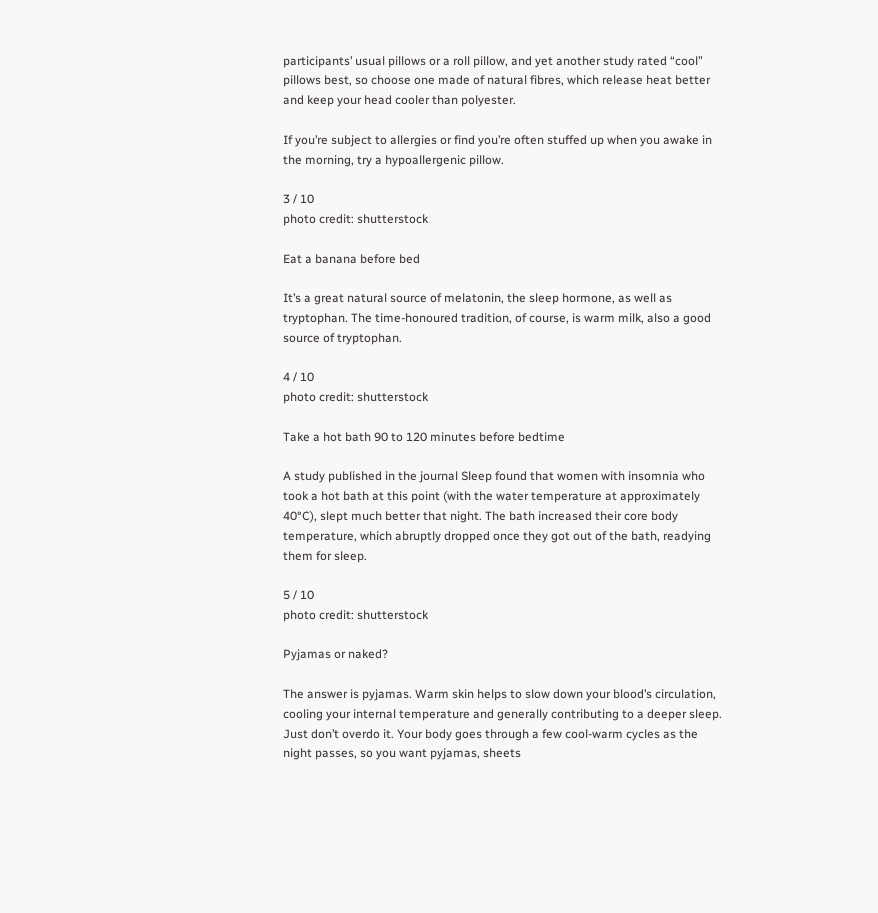participants’ usual pillows or a roll pillow, and yet another study rated “cool” pillows best, so choose one made of natural fibres, which release heat better and keep your head cooler than polyester.

If you’re subject to allergies or find you’re often stuffed up when you awake in the morning, try a hypoallergenic pillow.

3 / 10
photo credit: shutterstock

Eat a banana before bed

It’s a great natural source of melatonin, the sleep hormone, as well as tryptophan. The time-honoured tradition, of course, is warm milk, also a good source of tryptophan.

4 / 10
photo credit: shutterstock

Take a hot bath 90 to 120 minutes before bedtime

A study published in the journal Sleep found that women with insomnia who took a hot bath at this point (with the water temperature at approximately 40°C), slept much better that night. The bath increased their core body temperature, which abruptly dropped once they got out of the bath, readying them for sleep.

5 / 10
photo credit: shutterstock

Pyjamas or naked?

The answer is pyjamas. Warm skin helps to slow down your blood’s circulation, cooling your internal temperature and generally contributing to a deeper sleep. Just don’t overdo it. Your body goes through a few cool-warm cycles as the night passes, so you want pyjamas, sheets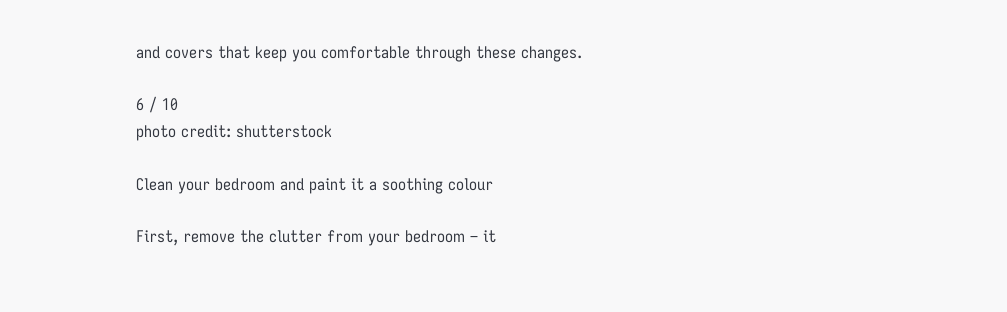and covers that keep you comfortable through these changes.

6 / 10
photo credit: shutterstock

Clean your bedroom and paint it a soothing colour

First, remove the clutter from your bedroom – it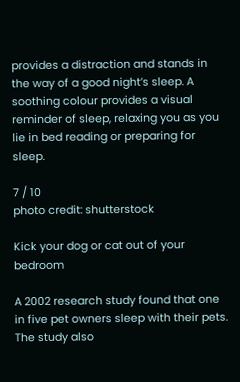provides a distraction and stands in the way of a good night’s sleep. A soothing colour provides a visual reminder of sleep, relaxing you as you lie in bed reading or preparing for sleep.

7 / 10
photo credit: shutterstock

Kick your dog or cat out of your bedroom

A 2002 research study found that one in five pet owners sleep with their pets. The study also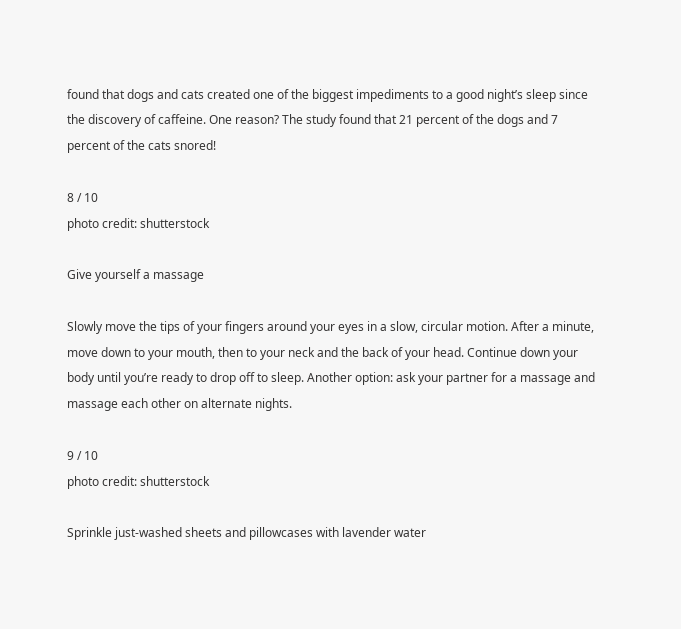found that dogs and cats created one of the biggest impediments to a good night’s sleep since the discovery of caffeine. One reason? The study found that 21 percent of the dogs and 7 percent of the cats snored!

8 / 10
photo credit: shutterstock

Give yourself a massage

Slowly move the tips of your fingers around your eyes in a slow, circular motion. After a minute, move down to your mouth, then to your neck and the back of your head. Continue down your body until you’re ready to drop off to sleep. Another option: ask your partner for a massage and massage each other on alternate nights.

9 / 10
photo credit: shutterstock

Sprinkle just-washed sheets and pillowcases with lavender water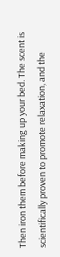Then iron them before making up your bed. The scent is scientifically proven to promote relaxation, and the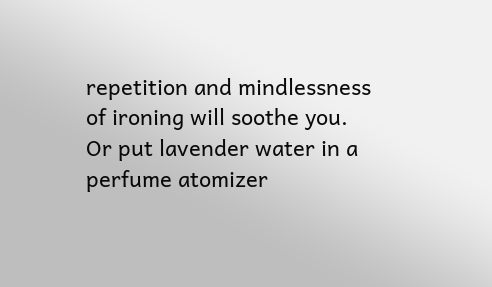repetition and mindlessness of ironing will soothe you. Or put lavender water in a perfume atomizer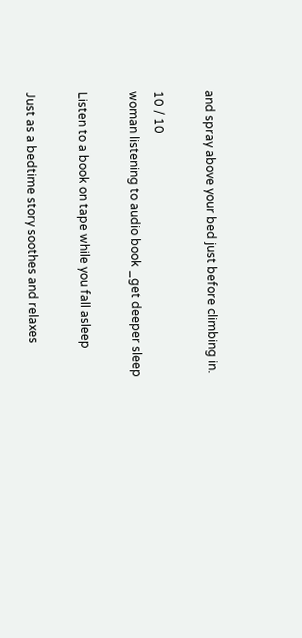and spray above your bed just before climbing in.

10 / 10
woman listening to audio book _get deeper sleep

Listen to a book on tape while you fall asleep

Just as a bedtime story soothes and relaxes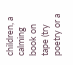children, a calming book on tape (try poetry or a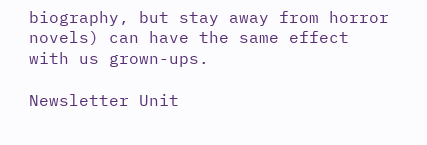biography, but stay away from horror novels) can have the same effect with us grown-ups.

Newsletter Unit